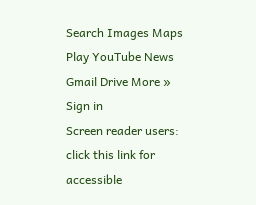Search Images Maps Play YouTube News Gmail Drive More »
Sign in
Screen reader users: click this link for accessible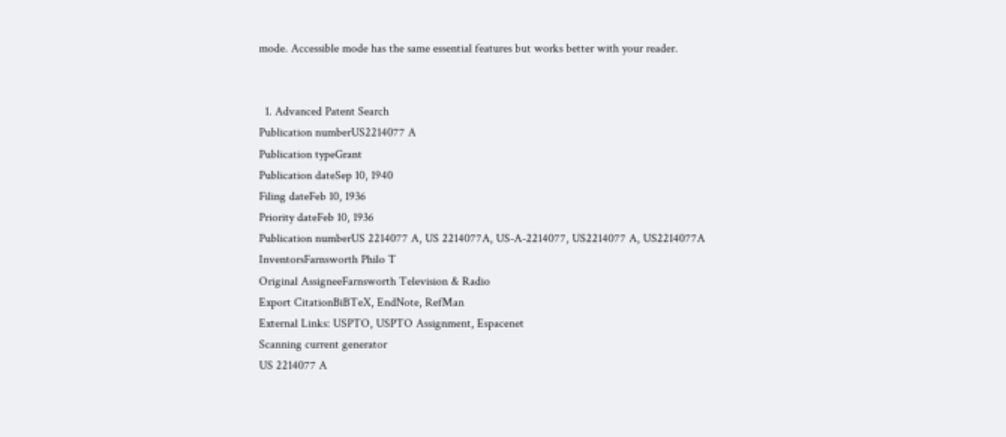mode. Accessible mode has the same essential features but works better with your reader.


  1. Advanced Patent Search
Publication numberUS2214077 A
Publication typeGrant
Publication dateSep 10, 1940
Filing dateFeb 10, 1936
Priority dateFeb 10, 1936
Publication numberUS 2214077 A, US 2214077A, US-A-2214077, US2214077 A, US2214077A
InventorsFarnsworth Philo T
Original AssigneeFarnsworth Television & Radio
Export CitationBiBTeX, EndNote, RefMan
External Links: USPTO, USPTO Assignment, Espacenet
Scanning current generator
US 2214077 A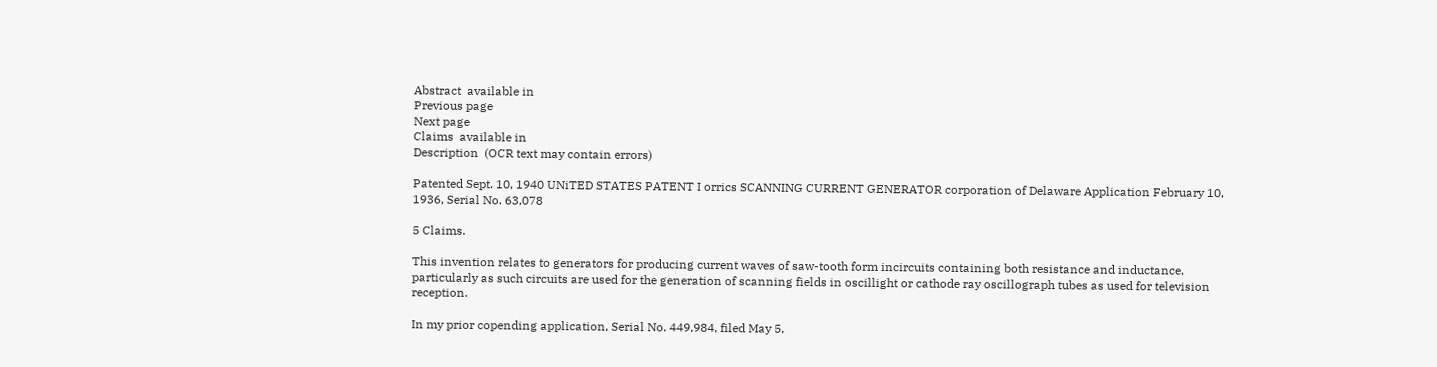Abstract  available in
Previous page
Next page
Claims  available in
Description  (OCR text may contain errors)

Patented Sept. 10, 1940 UNiTED STATES PATENT I orrics SCANNING CURRENT GENERATOR corporation of Delaware Application February 10, 1936, Serial No. 63,078

5 Claims.

This invention relates to generators for producing current waves of saw-tooth form incircuits containing both resistance and inductance, particularly as such circuits are used for the generation of scanning fields in oscillight or cathode ray oscillograph tubes as used for television reception.

In my prior copending application, Serial No. 449,984, filed May 5,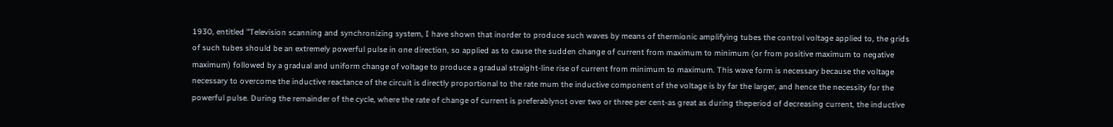1930, entitled "Television scanning and synchronizing system, I have shown that inorder to produce such waves by means of thermionic amplifying tubes the control voltage applied to, the grids of such tubes should be an extremely powerful pulse in one direction, so applied as to cause the sudden change of current from maximum to minimum (or from positive maximum to negative maximum) followed by a gradual and uniform change of voltage to produce a gradual straight-line rise of current from minimum to maximum. This wave form is necessary because the voltage necessary to overcome the inductive reactance of the circuit is directly proportional to the rate mum the inductive component of the voltage is by far the larger, and hence the necessity for the powerful pulse. During the remainder of the cycle, where the rate of change of current is preferablynot over two or three per cent-as great as during theperiod of decreasing current, the inductive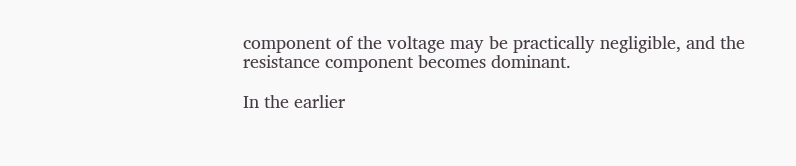component of the voltage may be practically negligible, and the resistance component becomes dominant.

In the earlier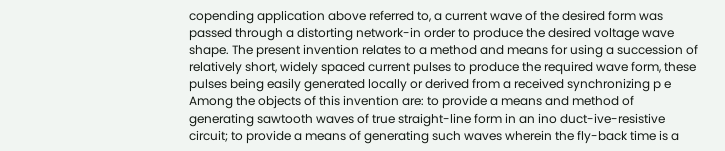copending application above referred to, a current wave of the desired form was passed through a distorting network-in order to produce the desired voltage wave shape. The present invention relates to a method and means for using a succession of relatively short, widely spaced current pulses to produce the required wave form, these pulses being easily generated locally or derived from a received synchronizing p e Among the objects of this invention are: to provide a means and method of generating sawtooth waves of true straight-line form in an ino duct-ive-resistive circuit; to provide a means of generating such waves wherein the fly-back time is a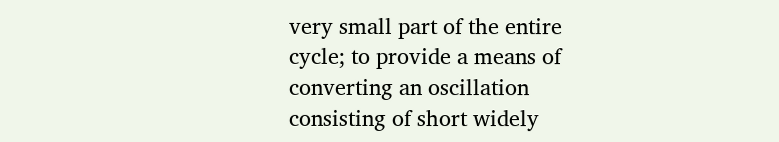very small part of the entire cycle; to provide a means of converting an oscillation consisting of short widely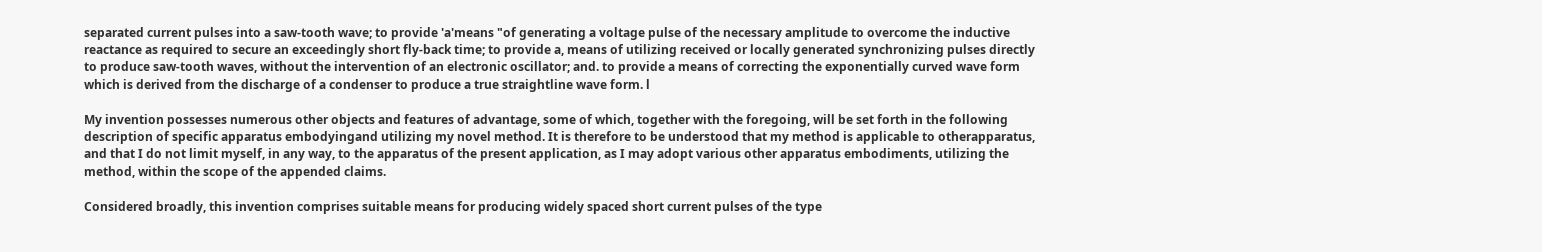separated current pulses into a saw-tooth wave; to provide 'a'means "of generating a voltage pulse of the necessary amplitude to overcome the inductive reactance as required to secure an exceedingly short fly-back time; to provide a, means of utilizing received or locally generated synchronizing pulses directly to produce saw-tooth waves, without the intervention of an electronic oscillator; and. to provide a means of correcting the exponentially curved wave form which is derived from the discharge of a condenser to produce a true straightline wave form. l

My invention possesses numerous other objects and features of advantage, some of which, together with the foregoing, will be set forth in the following description of specific apparatus embodyingand utilizing my novel method. It is therefore to be understood that my method is applicable to otherapparatus, and that I do not limit myself, in any way, to the apparatus of the present application, as I may adopt various other apparatus embodiments, utilizing the method, within the scope of the appended claims.

Considered broadly, this invention comprises suitable means for producing widely spaced short current pulses of the type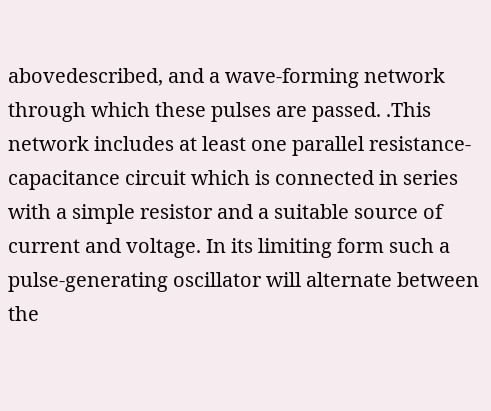abovedescribed, and a wave-forming network through which these pulses are passed. .This network includes at least one parallel resistance-capacitance circuit which is connected in series with a simple resistor and a suitable source of current and voltage. In its limiting form such a pulse-generating oscillator will alternate between the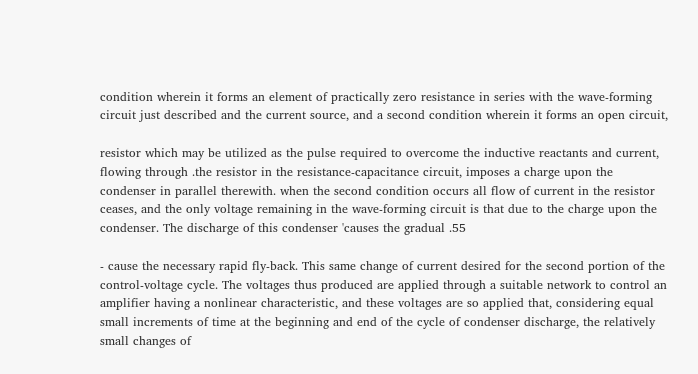condition wherein it forms an element of practically zero resistance in series with the wave-forming circuit just described and the current source, and a second condition wherein it forms an open circuit,

resistor which may be utilized as the pulse required to overcome the inductive reactants and current, flowing through .the resistor in the resistance-capacitance circuit, imposes a charge upon the condenser in parallel therewith. when the second condition occurs all flow of current in the resistor ceases, and the only voltage remaining in the wave-forming circuit is that due to the charge upon the condenser. The discharge of this condenser 'causes the gradual .55

- cause the necessary rapid fly-back. This same change of current desired for the second portion of the control-voltage cycle. The voltages thus produced are applied through a suitable network to control an amplifier having a nonlinear characteristic, and these voltages are so applied that, considering equal small increments of time at the beginning and end of the cycle of condenser discharge, the relatively small changes of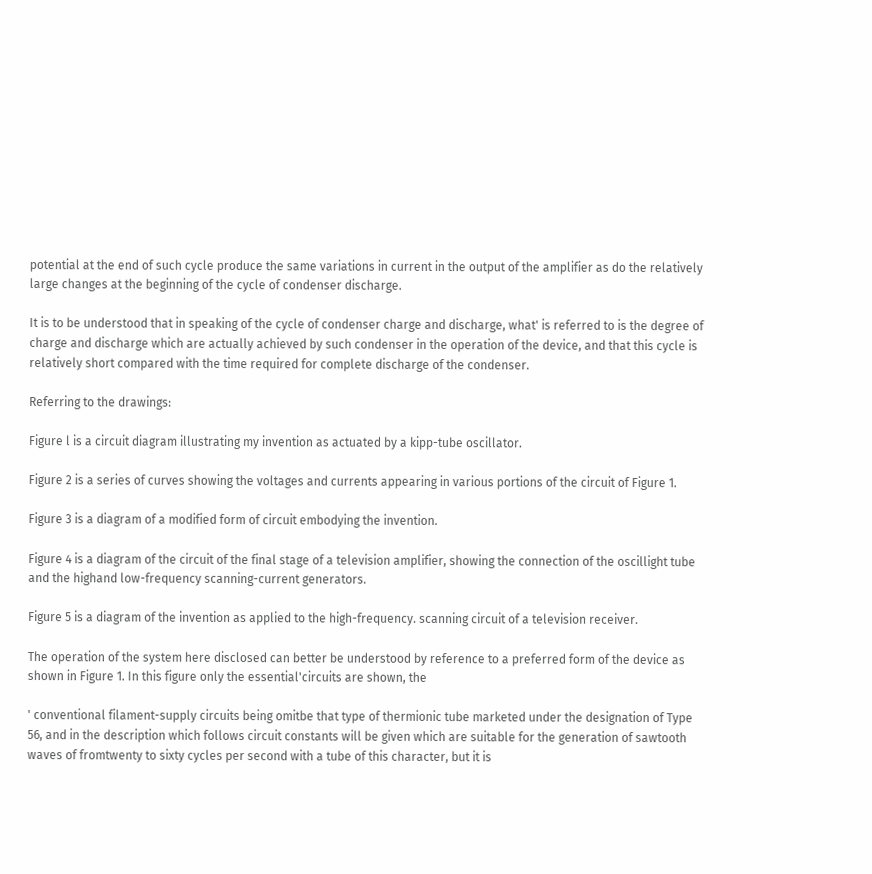potential at the end of such cycle produce the same variations in current in the output of the amplifier as do the relatively large changes at the beginning of the cycle of condenser discharge.

It is to be understood that in speaking of the cycle of condenser charge and discharge, what' is referred to is the degree of charge and discharge which are actually achieved by such condenser in the operation of the device, and that this cycle is relatively short compared with the time required for complete discharge of the condenser.

Referring to the drawings:

Figure l is a circuit diagram illustrating my invention as actuated by a kipp-tube oscillator.

Figure 2 is a series of curves showing the voltages and currents appearing in various portions of the circuit of Figure 1.

Figure 3 is a diagram of a modified form of circuit embodying the invention.

Figure 4 is a diagram of the circuit of the final stage of a television amplifier, showing the connection of the oscillight tube and the highand low-frequency scanning-current generators.

Figure 5 is a diagram of the invention as applied to the high-frequency. scanning circuit of a television receiver.

The operation of the system here disclosed can better be understood by reference to a preferred form of the device as shown in Figure 1. In this figure only the essential'circuits are shown, the

' conventional filament-supply circuits being omitbe that type of thermionic tube marketed under the designation of Type 56, and in the description which follows circuit constants will be given which are suitable for the generation of sawtooth waves of fromtwenty to sixty cycles per second with a tube of this character, but it is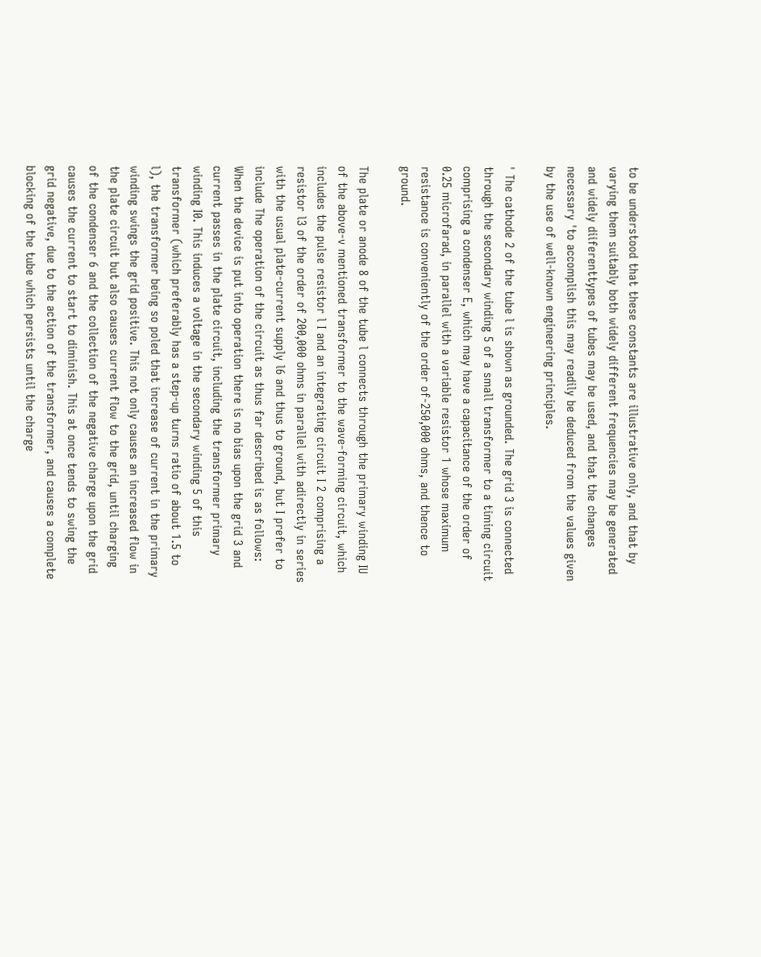to be understood that these constants are illustrative only, and that by varying them suitably both widely different frequencies may be generated and widely diiferenttypes of tubes may be used, and that the changes necessary 'to accomplish this may readily be deduced from the values given by the use of well-known engineering principles.

' The cathode 2 of the tube l is shown as grounded. The grid 3 is connected through the secondary winding 5 of a small transformer to a timing circuit comprising a condenser E, which may have a capacitance of the order of 0.25 microfarad, in parallel with a variable resistor 1 whose maximum resistance is conveniently of the order of-250,000 ohms, and thence to ground.

The plate or anode 8 of the tube l connects through the primary winding IU of the above-v mentioned transformer to the wave-forming circuit, which includes the pulse resistor l I and an integrating circuit I 2 comprising a resistor l3 of the order of 200,000 ohms in parallel with adirectly in series with the usual plate-current supply l6 and thus to ground, but I prefer to include The operation of the circuit as thus far described is as follows: When the device is put into operation there is no bias upon the grid 3 and current passes in the plate circuit, including the transformer primary winding I0. This induces a voltage in the secondary winding 5 of this transformer (which preferably has a step-up turns ratio of about 1.5 to l), the transformer being so poled that increase of current in the primary winding swings the grid positive. This not only causes an increased flow in the plate circuit but also causes current flow to the grid, until charging of the condenser 6 and the collection of the negative charge upon the grid causes the current to start to diminish. This at once tends to swing the grid negative, due to the action of the transformer, and causes a complete blocking of the tube which persists until the charge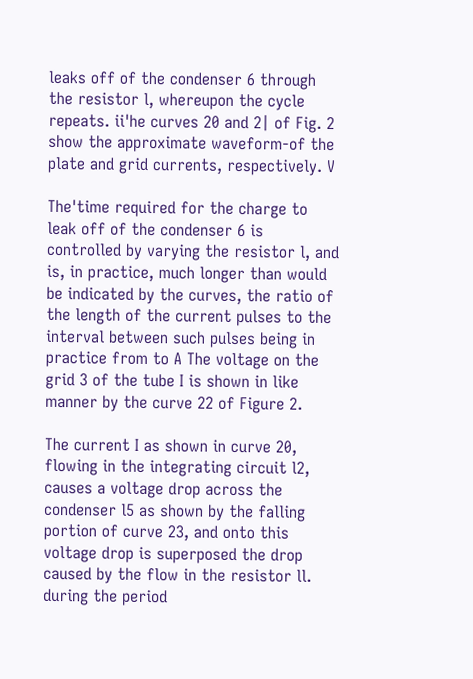leaks off of the condenser 6 through the resistor l, whereupon the cycle repeats. ii'he curves 20 and 2| of Fig. 2 show the approximate waveform-of the plate and grid currents, respectively. V

The'time required for the charge to leak off of the condenser 6 is controlled by varying the resistor l, and is, in practice, much longer than would be indicated by the curves, the ratio of the length of the current pulses to the interval between such pulses being in practice from to A The voltage on the grid 3 of the tube I is shown in like manner by the curve 22 of Figure 2.

The current I as shown in curve 20, flowing in the integrating circuit l2, causes a voltage drop across the condenser l5 as shown by the falling portion of curve 23, and onto this voltage drop is superposed the drop caused by the flow in the resistor ll. during the period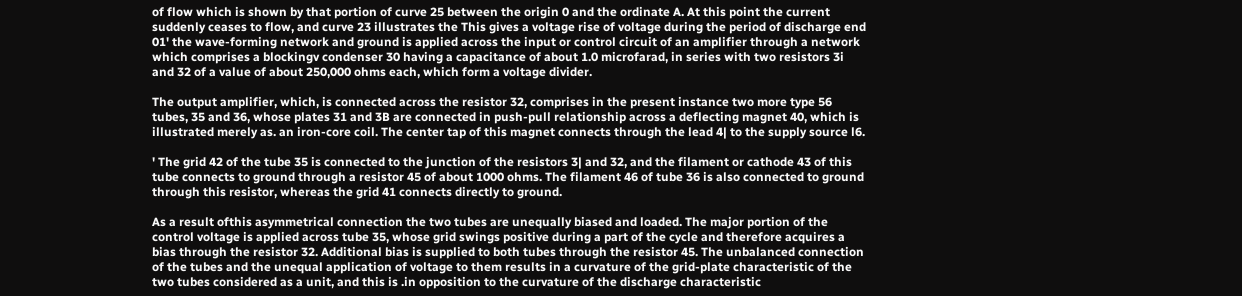of flow which is shown by that portion of curve 25 between the origin 0 and the ordinate A. At this point the current suddenly ceases to flow, and curve 23 illustrates the This gives a voltage rise of voltage during the period of discharge end 01' the wave-forming network and ground is applied across the input or control circuit of an amplifier through a network which comprises a blockingv condenser 30 having a capacitance of about 1.0 microfarad, in series with two resistors 3i and 32 of a value of about 250,000 ohms each, which form a voltage divider.

The output amplifier, which, is connected across the resistor 32, comprises in the present instance two more type 56 tubes, 35 and 36, whose plates 31 and 3B are connected in push-pull relationship across a deflecting magnet 40, which is illustrated merely as. an iron-core coil. The center tap of this magnet connects through the lead 4| to the supply source l6.

' The grid 42 of the tube 35 is connected to the junction of the resistors 3| and 32, and the filament or cathode 43 of this tube connects to ground through a resistor 45 of about 1000 ohms. The filament 46 of tube 36 is also connected to ground through this resistor, whereas the grid 41 connects directly to ground.

As a result ofthis asymmetrical connection the two tubes are unequally biased and loaded. The major portion of the control voltage is applied across tube 35, whose grid swings positive during a part of the cycle and therefore acquires a bias through the resistor 32. Additional bias is supplied to both tubes through the resistor 45. The unbalanced connection of the tubes and the unequal application of voltage to them results in a curvature of the grid-plate characteristic of the two tubes considered as a unit, and this is .in opposition to the curvature of the discharge characteristic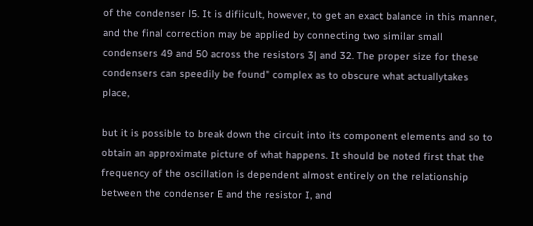of the condenser l5. It is difiicult, however, to get an exact balance in this manner, and the final correction may be applied by connecting two similar small condensers 49 and 50 across the resistors 3| and 32. The proper size for these condensers can speedily be found" complex as to obscure what actuallytakes place,

but it is possible to break down the circuit into its component elements and so to obtain an approximate picture of what happens. It should be noted first that the frequency of the oscillation is dependent almost entirely on the relationship between the condenser E and the resistor I, and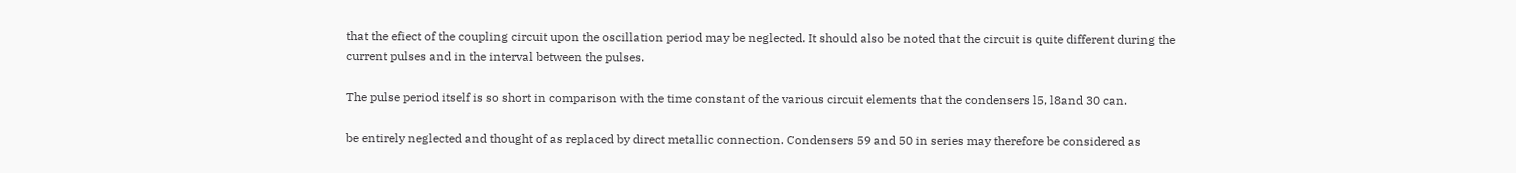that the efiect of the coupling circuit upon the oscillation period may be neglected. It should also be noted that the circuit is quite different during the current pulses and in the interval between the pulses.

The pulse period itself is so short in comparison with the time constant of the various circuit elements that the condensers l5, l8and 30 can.

be entirely neglected and thought of as replaced by direct metallic connection. Condensers 59 and 50 in series may therefore be considered as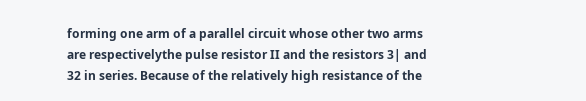forming one arm of a parallel circuit whose other two arms are respectivelythe pulse resistor II and the resistors 3| and 32 in series. Because of the relatively high resistance of the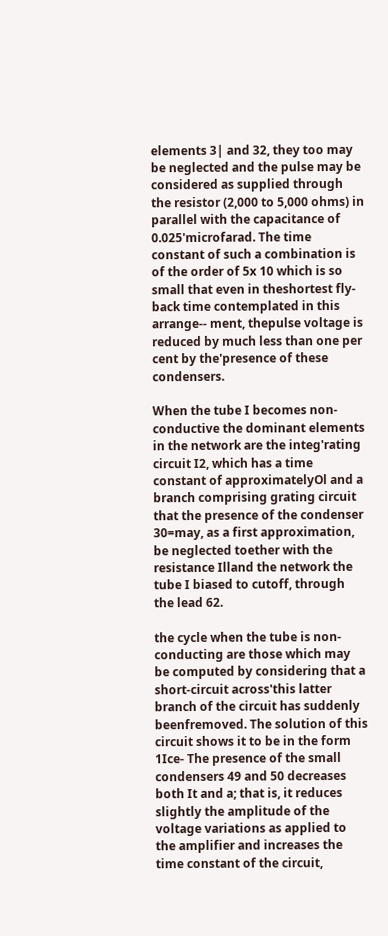elements 3| and 32, they too may be neglected and the pulse may be considered as supplied through the resistor (2,000 to 5,000 ohms) in parallel with the capacitance of 0.025'microfarad. The time constant of such a combination is of the order of 5x 10 which is so small that even in theshortest fly-back time contemplated in this arrange-- ment, thepulse voltage is reduced by much less than one per cent by the'presence of these condensers.

When the tube I becomes non-conductive the dominant elements in the network are the integ'rating circuit I2, which has a time constant of approximatelyOl and a branch comprising grating circuit that the presence of the condenser 30=may, as a first approximation, be neglected toether with the resistance Illand the network the tube I biased to cutoff, through the lead 62.

the cycle when the tube is non-conducting are those which may be computed by considering that a short-circuit across'this latter branch of the circuit has suddenly beenfremoved. The solution of this circuit shows it to be in the form 1Ice- The presence of the small condensers 49 and 50 decreases both It and a; that is, it reduces slightly the amplitude of the voltage variations as applied to the amplifier and increases the time constant of the circuit,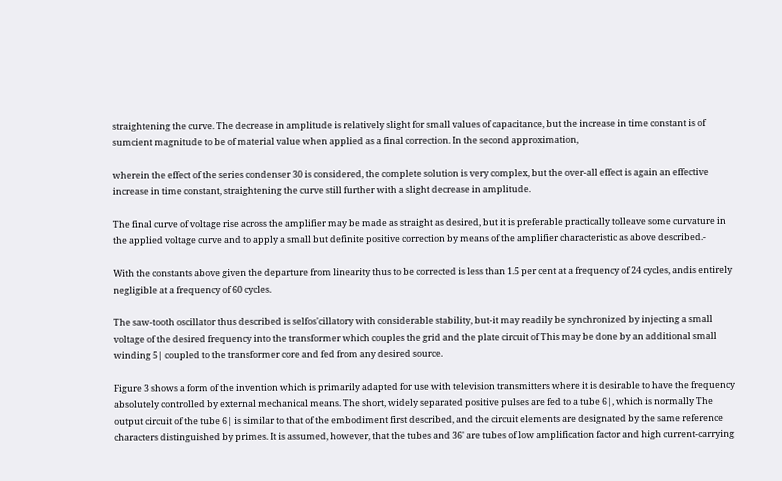straightening the curve. The decrease in amplitude is relatively slight for small values of capacitance, but the increase in time constant is of sumcient magnitude to be of material value when applied as a final correction. In the second approximation,

wherein the effect of the series condenser 30 is considered, the complete solution is very complex, but the over-all effect is again an effective increase in time constant, straightening the curve still further with a slight decrease in amplitude.

The final curve of voltage rise across the amplifier may be made as straight as desired, but it is preferable practically tolleave some curvature in the applied voltage curve and to apply a small but definite positive correction by means of the amplifier characteristic as above described.-

With the constants above given the departure from linearity thus to be corrected is less than 1.5 per cent at a frequency of 24 cycles, andis entirely negligible at a frequency of 60 cycles.

The saw-tooth oscillator thus described is selfos'cillatory with considerable stability, but-it may readily be synchronized by injecting a small voltage of the desired frequency into the transformer which couples the grid and the plate circuit of This may be done by an additional small winding 5| coupled to the transformer core and fed from any desired source.

Figure 3 shows a form of the invention which is primarily adapted for use with television transmitters where it is desirable to have the frequency absolutely controlled by external mechanical means. The short, widely separated positive pulses are fed to a tube 6|, which is normally The output circuit of the tube 6| is similar to that of the embodiment first described, and the circuit elements are designated by the same reference characters distinguished by primes. It is assumed, however, that the tubes and 36' are tubes of low amplification factor and high current-carrying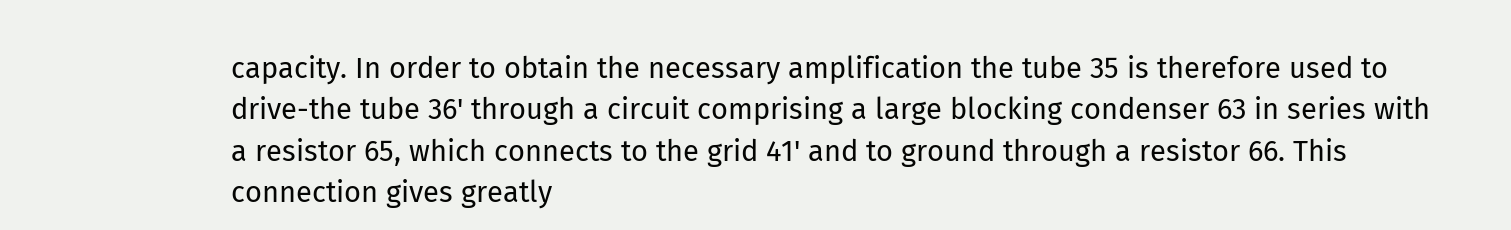capacity. In order to obtain the necessary amplification the tube 35 is therefore used to drive-the tube 36' through a circuit comprising a large blocking condenser 63 in series with a resistor 65, which connects to the grid 41' and to ground through a resistor 66. This connection gives greatly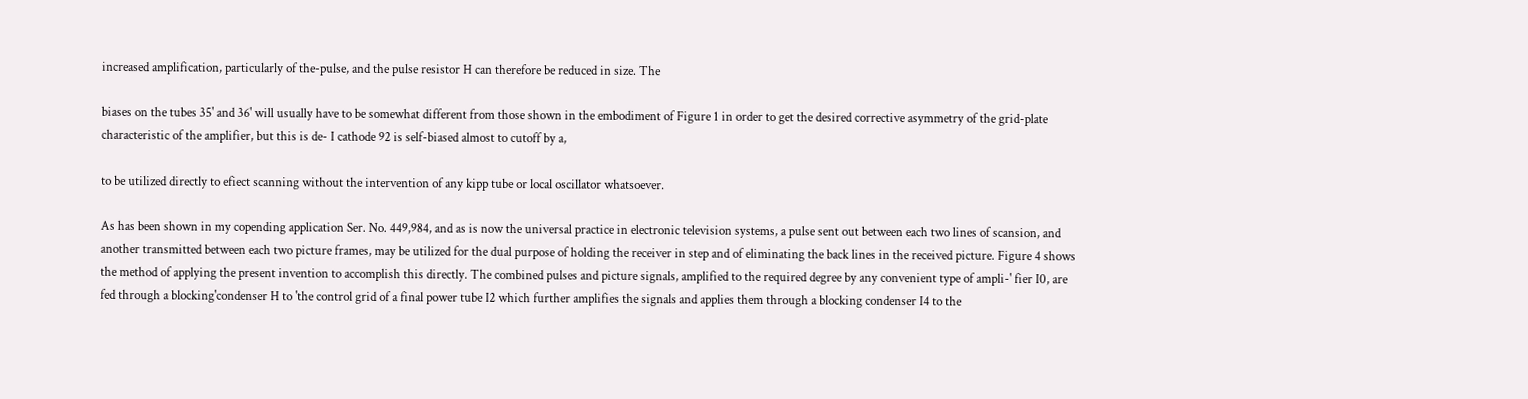increased amplification, particularly of the-pulse, and the pulse resistor H can therefore be reduced in size. The

biases on the tubes 35' and 36' will usually have to be somewhat different from those shown in the embodiment of Figure 1 in order to get the desired corrective asymmetry of the grid-plate characteristic of the amplifier, but this is de- I cathode 92 is self-biased almost to cutoff by a,

to be utilized directly to efiect scanning without the intervention of any kipp tube or local oscillator whatsoever.

As has been shown in my copending application Ser. No. 449,984, and as is now the universal practice in electronic television systems, a pulse sent out between each two lines of scansion, and another transmitted between each two picture frames, may be utilized for the dual purpose of holding the receiver in step and of eliminating the back lines in the received picture. Figure 4 shows the method of applying the present invention to accomplish this directly. The combined pulses and picture signals, amplified to the required degree by any convenient type of ampli-' fier I0, are fed through a blocking'condenser H to 'the control grid of a final power tube I2 which further amplifies the signals and applies them through a blocking condenser I4 to the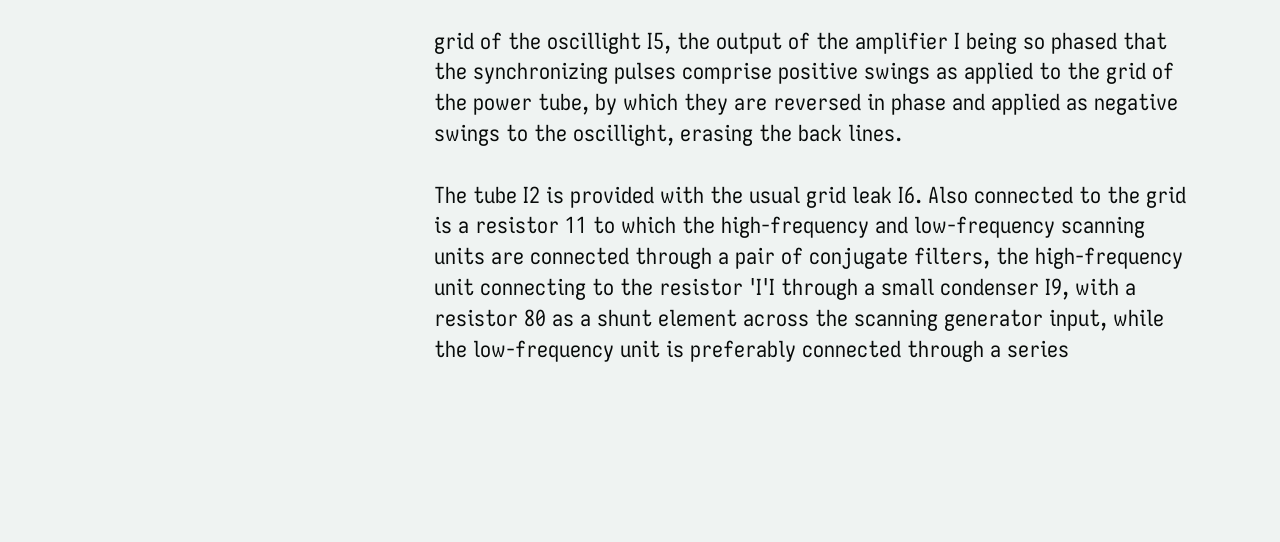grid of the oscillight I5, the output of the amplifier I being so phased that the synchronizing pulses comprise positive swings as applied to the grid of the power tube, by which they are reversed in phase and applied as negative swings to the oscillight, erasing the back lines.

The tube I2 is provided with the usual grid leak I6. Also connected to the grid is a resistor 11 to which the high-frequency and low-frequency scanning units are connected through a pair of conjugate filters, the high-frequency unit connecting to the resistor 'I'I through a small condenser I9, with a resistor 80 as a shunt element across the scanning generator input, while the low-frequency unit is preferably connected through a series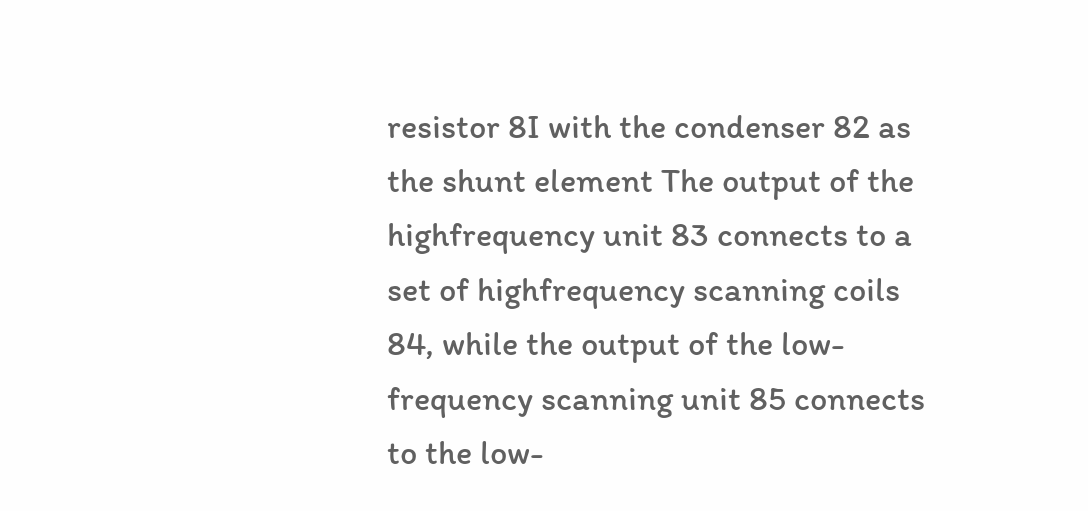resistor 8I with the condenser 82 as the shunt element The output of the highfrequency unit 83 connects to a set of highfrequency scanning coils 84, while the output of the low-frequency scanning unit 85 connects to the low-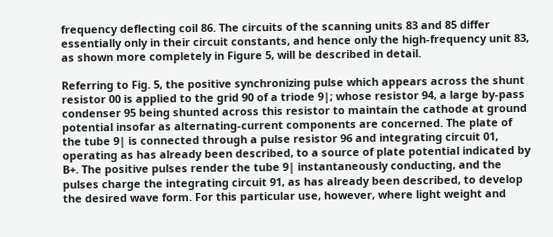frequency deflecting coil 86. The circuits of the scanning units 83 and 85 differ essentially only in their circuit constants, and hence only the high-frequency unit 83, as shown more completely in Figure 5, will be described in detail.

Referring to Fig. 5, the positive synchronizing pulse which appears across the shunt resistor 00 is applied to the grid 90 of a triode 9|; whose resistor 94, a large by-pass condenser 95 being shunted across this resistor to maintain the cathode at ground potential insofar as alternating-current components are concerned. The plate of the tube 9| is connected through a pulse resistor 96 and integrating circuit 01, operating as has already been described, to a source of plate potential indicated by B+. The positive pulses render the tube 9| instantaneously conducting, and the pulses charge the integrating circuit 91, as has already been described, to develop the desired wave form. For this particular use, however, where light weight and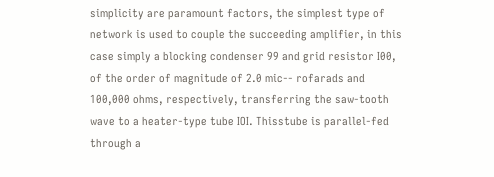simplicity are paramount factors, the simplest type of network is used to couple the succeeding amplifier, in this case simply a blocking condenser 99 and grid resistor I00, of the order of magnitude of 2.0 mic-- rofarads and 100,000 ohms, respectively, transferring the saw-tooth wave to a heater-type tube IOI. Thisstube is parallel-fed through a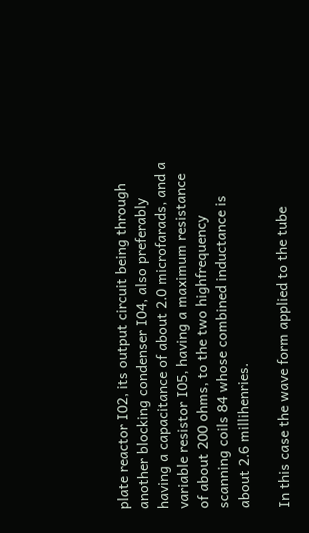plate reactor I02, its output circuit being through another blocking condenser I04, also preferably having a capacitance of about 2.0 microfarads, and a variable resistor I05, having a maximum resistance of about 200 ohms, to the two highfrequency scanning coils 84 whose combined inductance is about 2.6 millihenries.

In this case the wave form applied to the tube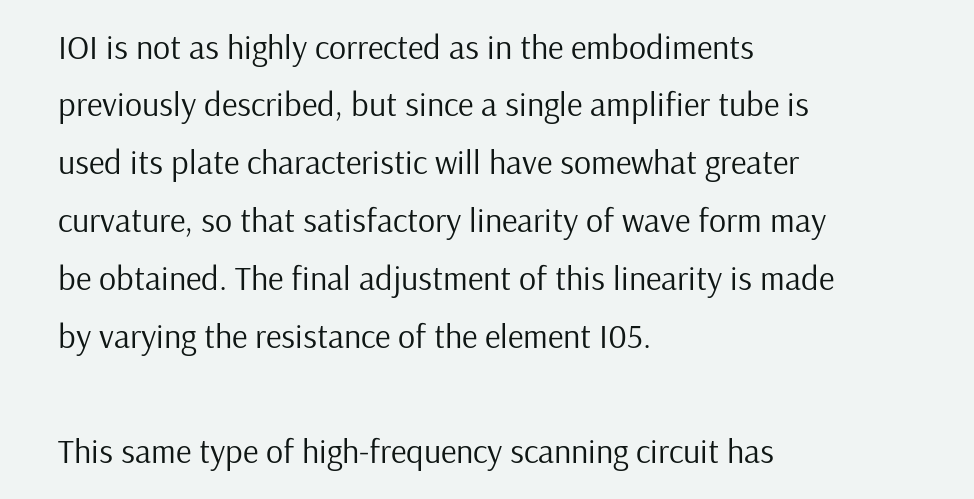IOI is not as highly corrected as in the embodiments previously described, but since a single amplifier tube is used its plate characteristic will have somewhat greater curvature, so that satisfactory linearity of wave form may be obtained. The final adjustment of this linearity is made by varying the resistance of the element I05.

This same type of high-frequency scanning circuit has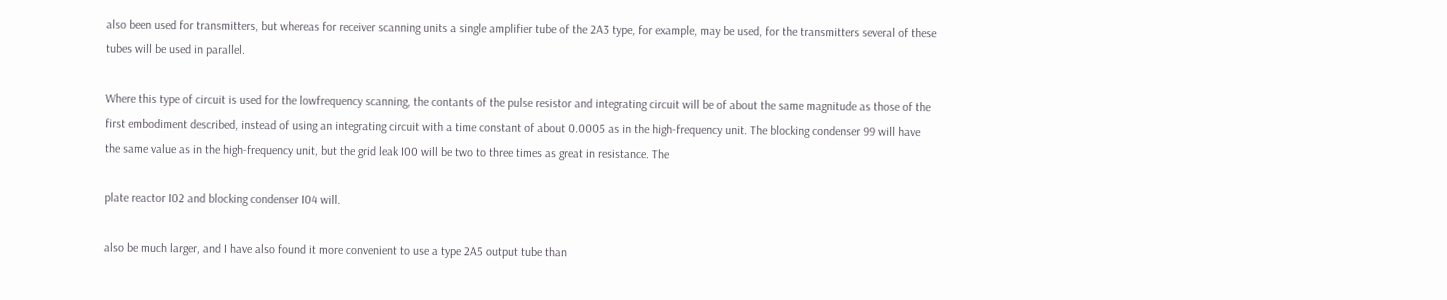also been used for transmitters, but whereas for receiver scanning units a single amplifier tube of the 2A3 type, for example, may be used, for the transmitters several of these tubes will be used in parallel.

Where this type of circuit is used for the lowfrequency scanning, the contants of the pulse resistor and integrating circuit will be of about the same magnitude as those of the first embodiment described, instead of using an integrating circuit with a time constant of about 0.0005 as in the high-frequency unit. The blocking condenser 99 will have the same value as in the high-frequency unit, but the grid leak I00 will be two to three times as great in resistance. The

plate reactor I02 and blocking condenser I04 will.

also be much larger, and I have also found it more convenient to use a type 2A5 output tube than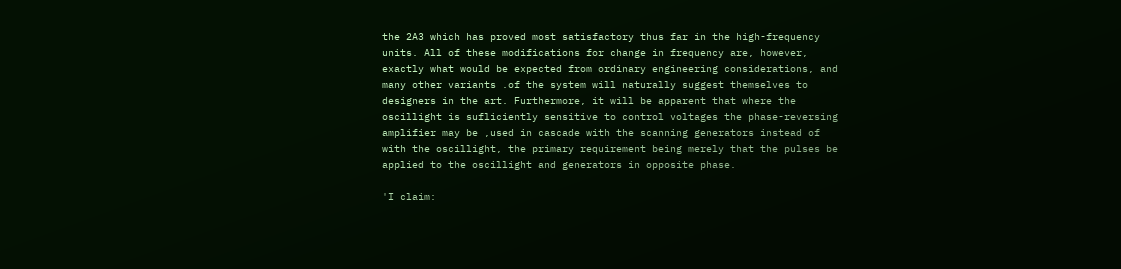the 2A3 which has proved most satisfactory thus far in the high-frequency units. All of these modifications for change in frequency are, however, exactly what would be expected from ordinary engineering considerations, and many other variants .of the system will naturally suggest themselves to designers in the art. Furthermore, it will be apparent that where the oscillight is sufliciently sensitive to control voltages the phase-reversing amplifier may be ,used in cascade with the scanning generators instead of with the oscillight, the primary requirement being merely that the pulses be applied to the oscillight and generators in opposite phase.

'I claim: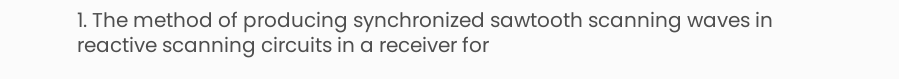1. The method of producing synchronized sawtooth scanning waves in reactive scanning circuits in a receiver for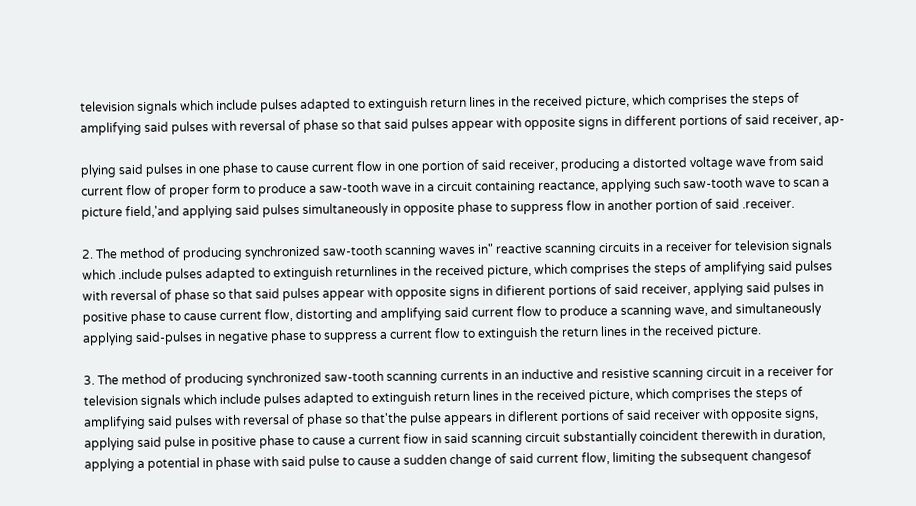television signals which include pulses adapted to extinguish return lines in the received picture, which comprises the steps of amplifying said pulses with reversal of phase so that said pulses appear with opposite signs in different portions of said receiver, ap-

plying said pulses in one phase to cause current flow in one portion of said receiver, producing a distorted voltage wave from said current flow of proper form to produce a saw-tooth wave in a circuit containing reactance, applying such saw-tooth wave to scan a picture field,'and applying said pulses simultaneously in opposite phase to suppress flow in another portion of said .receiver.

2. The method of producing synchronized saw-tooth scanning waves in" reactive scanning circuits in a receiver for television signals which .include pulses adapted to extinguish returnlines in the received picture, which comprises the steps of amplifying said pulses with reversal of phase so that said pulses appear with opposite signs in difierent portions of said receiver, applying said pulses in positive phase to cause current flow, distorting and amplifying said current flow to produce a scanning wave, and simultaneously applying said-pulses in negative phase to suppress a current flow to extinguish the return lines in the received picture.

3. The method of producing synchronized saw-tooth scanning currents in an inductive and resistive scanning circuit in a receiver for television signals which include pulses adapted to extinguish return lines in the received picture, which comprises the steps of amplifying said pulses with reversal of phase so that'the pulse appears in diflerent portions of said receiver with opposite signs, applying said pulse in positive phase to cause a current fiow in said scanning circuit substantially coincident therewith in duration, applying a potential in phase with said pulse to cause a sudden change of said current flow, limiting the subsequent changesof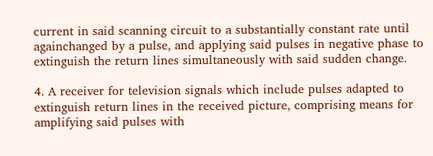current in said scanning circuit to a substantially constant rate until againchanged by a pulse, and applying said pulses in negative phase to extinguish the return lines simultaneously with said sudden change.

4. A receiver for television signals which include pulses adapted to extinguish return lines in the received picture, comprising means for amplifying said pulses with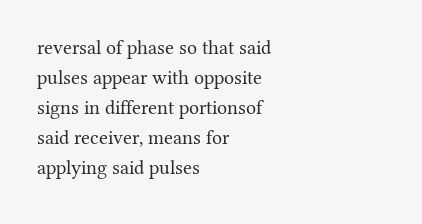reversal of phase so that said pulses appear with opposite signs in different portionsof said receiver, means for applying said pulses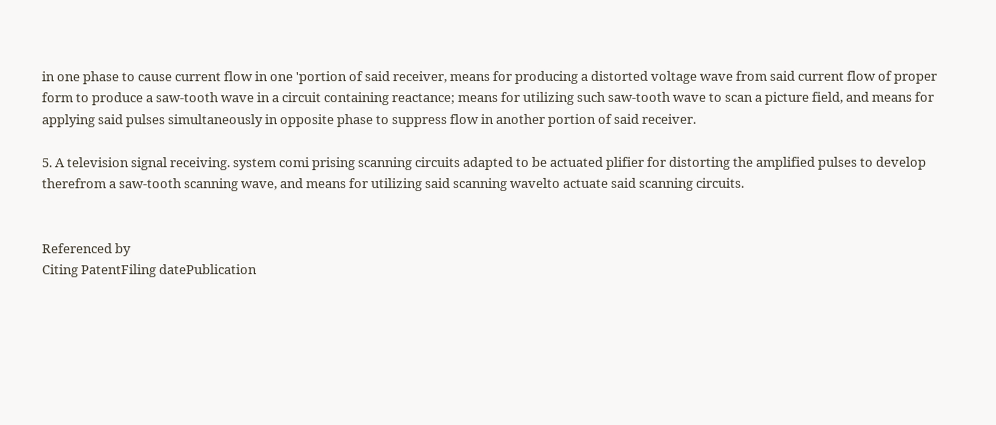in one phase to cause current flow in one 'portion of said receiver, means for producing a distorted voltage wave from said current flow of proper form to produce a saw-tooth wave in a circuit containing reactance; means for utilizing such saw-tooth wave to scan a picture field, and means for applying said pulses simultaneously in opposite phase to suppress flow in another portion of said receiver.

5. A television signal receiving. system comi prising scanning circuits adapted to be actuated plifier for distorting the amplified pulses to develop therefrom a saw-tooth scanning wave, and means for utilizing said scanning wavelto actuate said scanning circuits.


Referenced by
Citing PatentFiling datePublication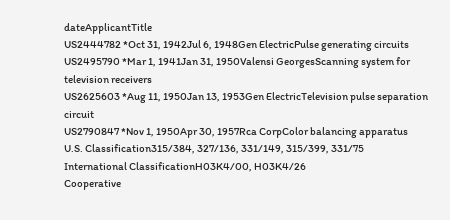dateApplicantTitle
US2444782 *Oct 31, 1942Jul 6, 1948Gen ElectricPulse generating circuits
US2495790 *Mar 1, 1941Jan 31, 1950Valensi GeorgesScanning system for television receivers
US2625603 *Aug 11, 1950Jan 13, 1953Gen ElectricTelevision pulse separation circuit
US2790847 *Nov 1, 1950Apr 30, 1957Rca CorpColor balancing apparatus
U.S. Classification315/384, 327/136, 331/149, 315/399, 331/75
International ClassificationH03K4/00, H03K4/26
Cooperative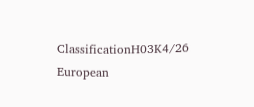ClassificationH03K4/26
European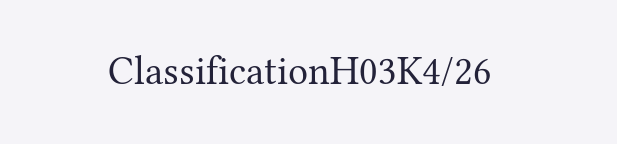ClassificationH03K4/26